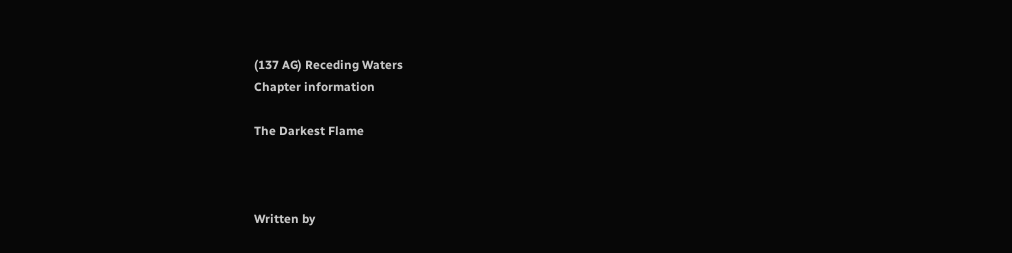(137 AG) Receding Waters
Chapter information

The Darkest Flame



Written by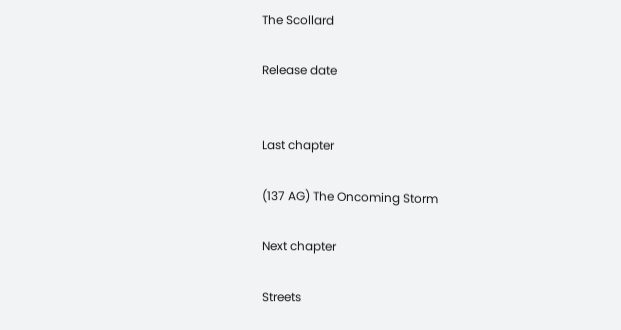The Scollard

Release date


Last chapter

(137 AG) The Oncoming Storm

Next chapter

Streets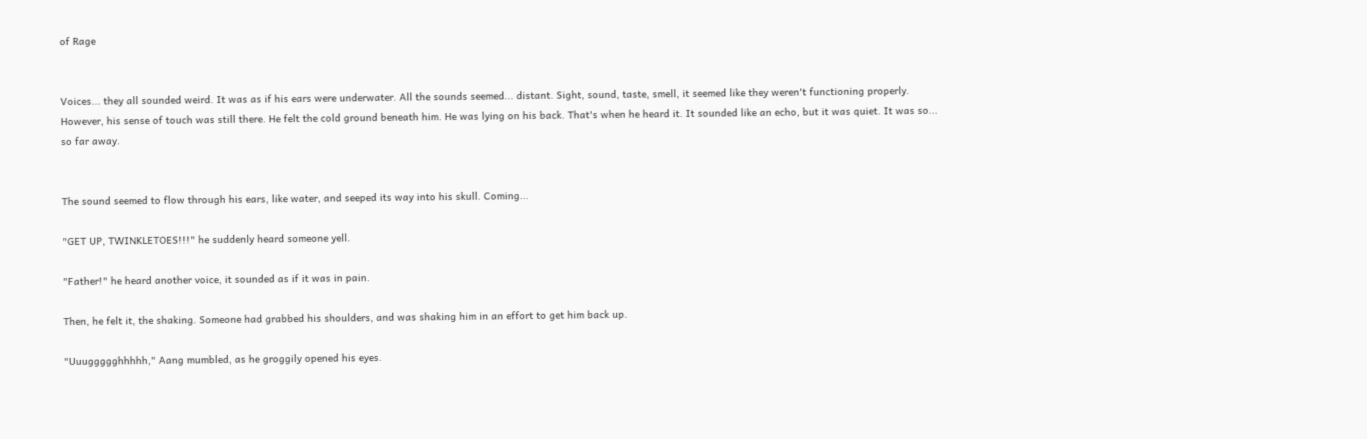of Rage


Voices... they all sounded weird. It was as if his ears were underwater. All the sounds seemed... distant. Sight, sound, taste, smell, it seemed like they weren't functioning properly. However, his sense of touch was still there. He felt the cold ground beneath him. He was lying on his back. That's when he heard it. It sounded like an echo, but it was quiet. It was so... so far away.


The sound seemed to flow through his ears, like water, and seeped its way into his skull. Coming...

"GET UP, TWINKLETOES!!!" he suddenly heard someone yell.

"Father!" he heard another voice, it sounded as if it was in pain.

Then, he felt it, the shaking. Someone had grabbed his shoulders, and was shaking him in an effort to get him back up.

"Uuuggggghhhhh," Aang mumbled, as he groggily opened his eyes.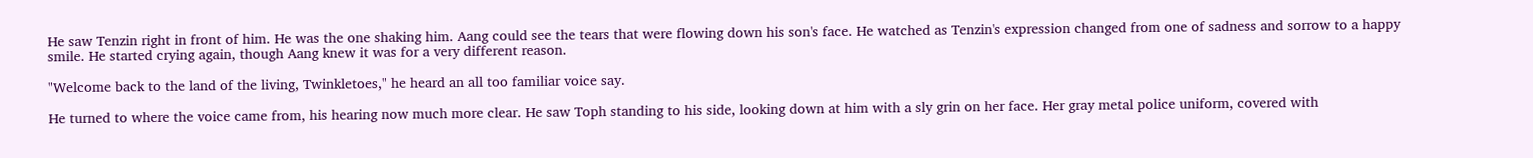He saw Tenzin right in front of him. He was the one shaking him. Aang could see the tears that were flowing down his son's face. He watched as Tenzin's expression changed from one of sadness and sorrow to a happy smile. He started crying again, though Aang knew it was for a very different reason.

"Welcome back to the land of the living, Twinkletoes," he heard an all too familiar voice say.

He turned to where the voice came from, his hearing now much more clear. He saw Toph standing to his side, looking down at him with a sly grin on her face. Her gray metal police uniform, covered with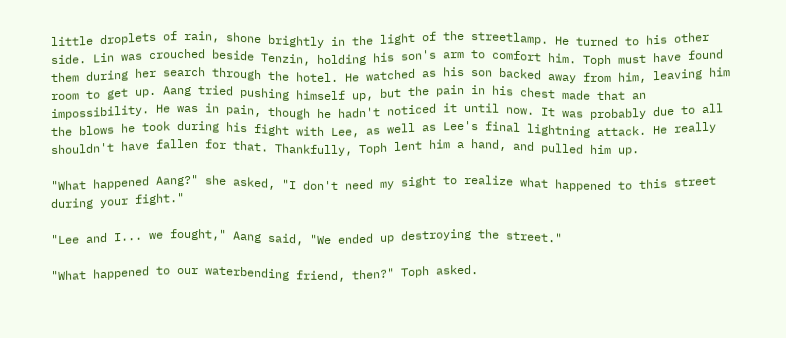little droplets of rain, shone brightly in the light of the streetlamp. He turned to his other side. Lin was crouched beside Tenzin, holding his son's arm to comfort him. Toph must have found them during her search through the hotel. He watched as his son backed away from him, leaving him room to get up. Aang tried pushing himself up, but the pain in his chest made that an impossibility. He was in pain, though he hadn't noticed it until now. It was probably due to all the blows he took during his fight with Lee, as well as Lee's final lightning attack. He really shouldn't have fallen for that. Thankfully, Toph lent him a hand, and pulled him up.

"What happened Aang?" she asked, "I don't need my sight to realize what happened to this street during your fight."

"Lee and I... we fought," Aang said, "We ended up destroying the street."

"What happened to our waterbending friend, then?" Toph asked.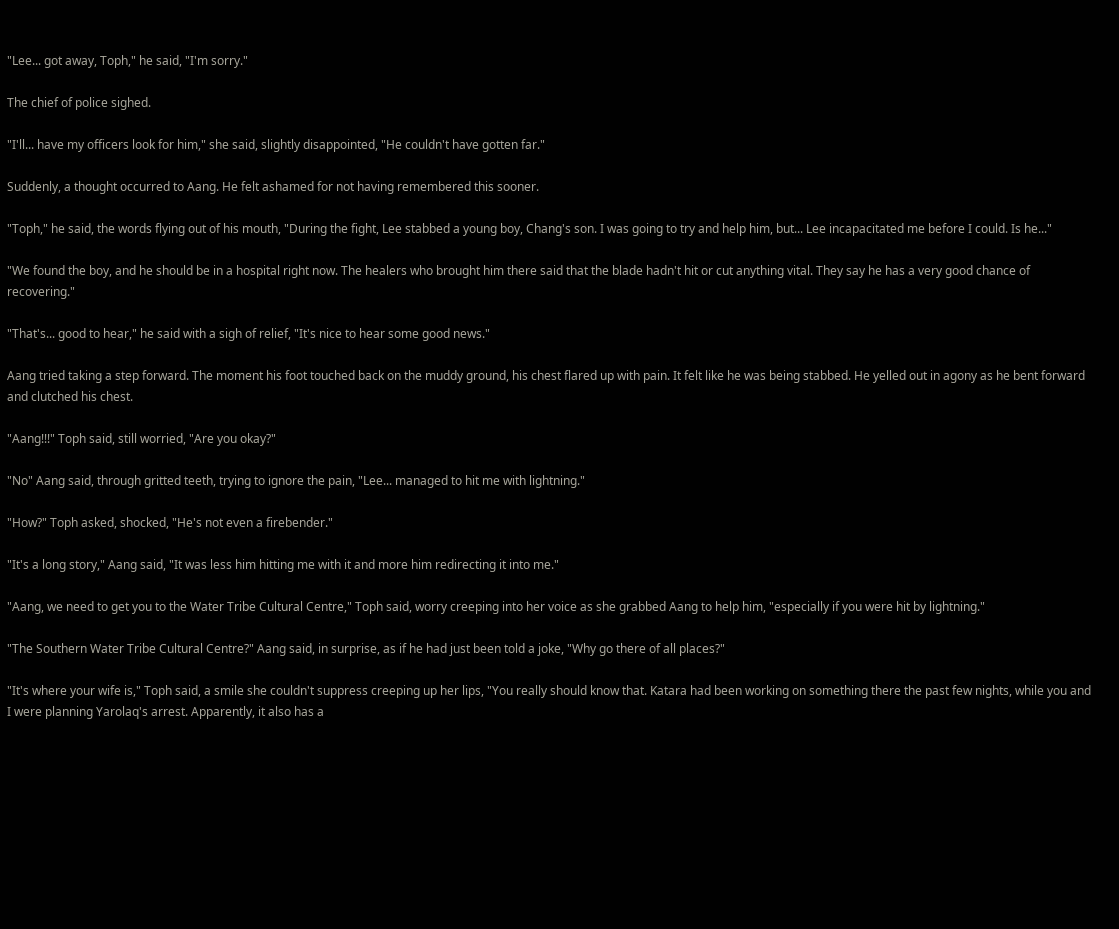"Lee... got away, Toph," he said, "I'm sorry."

The chief of police sighed.

"I'll... have my officers look for him," she said, slightly disappointed, "He couldn't have gotten far."

Suddenly, a thought occurred to Aang. He felt ashamed for not having remembered this sooner.

"Toph," he said, the words flying out of his mouth, "During the fight, Lee stabbed a young boy, Chang's son. I was going to try and help him, but... Lee incapacitated me before I could. Is he..."

"We found the boy, and he should be in a hospital right now. The healers who brought him there said that the blade hadn't hit or cut anything vital. They say he has a very good chance of recovering."

"That's... good to hear," he said with a sigh of relief, "It's nice to hear some good news."

Aang tried taking a step forward. The moment his foot touched back on the muddy ground, his chest flared up with pain. It felt like he was being stabbed. He yelled out in agony as he bent forward and clutched his chest.

"Aang!!!" Toph said, still worried, "Are you okay?"

"No" Aang said, through gritted teeth, trying to ignore the pain, "Lee... managed to hit me with lightning."

"How?" Toph asked, shocked, "He's not even a firebender."

"It's a long story," Aang said, "It was less him hitting me with it and more him redirecting it into me."

"Aang, we need to get you to the Water Tribe Cultural Centre," Toph said, worry creeping into her voice as she grabbed Aang to help him, "especially if you were hit by lightning."

"The Southern Water Tribe Cultural Centre?" Aang said, in surprise, as if he had just been told a joke, "Why go there of all places?"

"It's where your wife is," Toph said, a smile she couldn't suppress creeping up her lips, "You really should know that. Katara had been working on something there the past few nights, while you and I were planning Yarolaq's arrest. Apparently, it also has a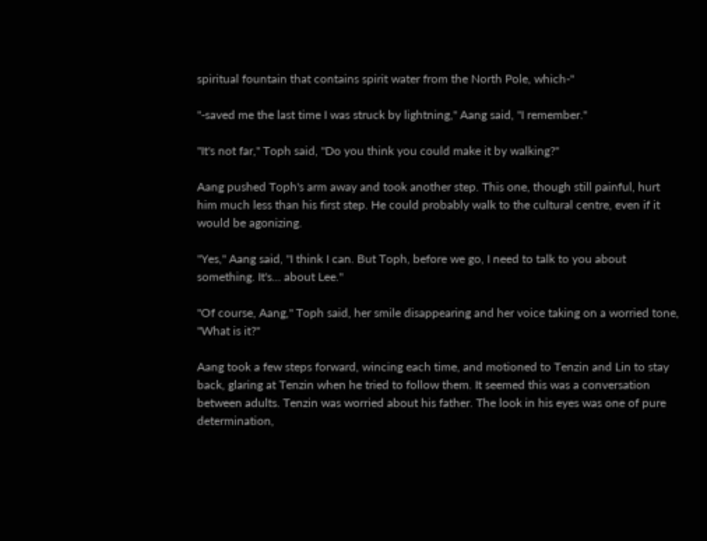spiritual fountain that contains spirit water from the North Pole, which-"

"-saved me the last time I was struck by lightning," Aang said, "I remember."

"It's not far," Toph said, "Do you think you could make it by walking?"

Aang pushed Toph's arm away and took another step. This one, though still painful, hurt him much less than his first step. He could probably walk to the cultural centre, even if it would be agonizing.

"Yes," Aang said, "I think I can. But Toph, before we go, I need to talk to you about something. It's... about Lee."

"Of course, Aang," Toph said, her smile disappearing and her voice taking on a worried tone, "What is it?"

Aang took a few steps forward, wincing each time, and motioned to Tenzin and Lin to stay back, glaring at Tenzin when he tried to follow them. It seemed this was a conversation between adults. Tenzin was worried about his father. The look in his eyes was one of pure determination,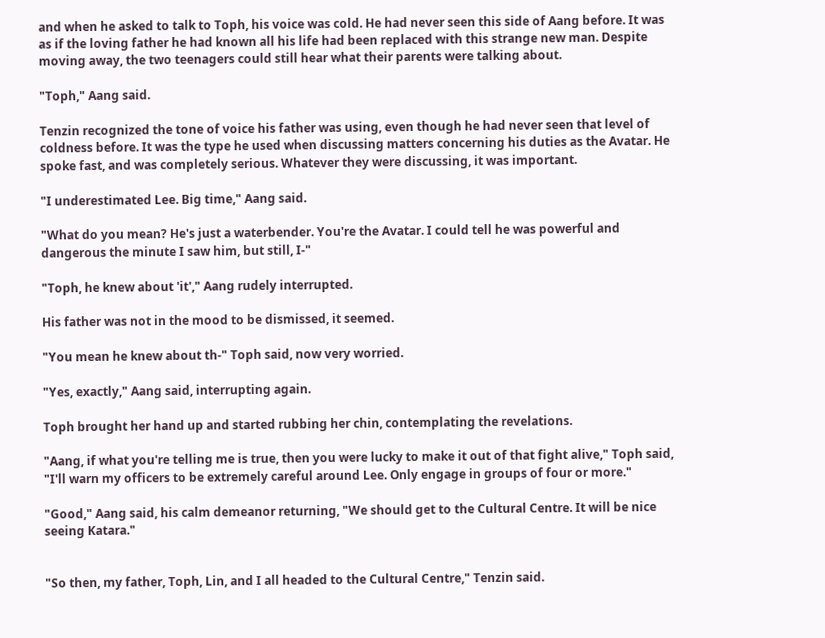and when he asked to talk to Toph, his voice was cold. He had never seen this side of Aang before. It was as if the loving father he had known all his life had been replaced with this strange new man. Despite moving away, the two teenagers could still hear what their parents were talking about.

"Toph," Aang said.

Tenzin recognized the tone of voice his father was using, even though he had never seen that level of coldness before. It was the type he used when discussing matters concerning his duties as the Avatar. He spoke fast, and was completely serious. Whatever they were discussing, it was important.

"I underestimated Lee. Big time," Aang said.

"What do you mean? He's just a waterbender. You're the Avatar. I could tell he was powerful and dangerous the minute I saw him, but still, I-"

"Toph, he knew about 'it'," Aang rudely interrupted.

His father was not in the mood to be dismissed, it seemed.

"You mean he knew about th-" Toph said, now very worried.

"Yes, exactly," Aang said, interrupting again.

Toph brought her hand up and started rubbing her chin, contemplating the revelations.

"Aang, if what you're telling me is true, then you were lucky to make it out of that fight alive," Toph said, "I'll warn my officers to be extremely careful around Lee. Only engage in groups of four or more."

"Good," Aang said, his calm demeanor returning, "We should get to the Cultural Centre. It will be nice seeing Katara."


"So then, my father, Toph, Lin, and I all headed to the Cultural Centre," Tenzin said.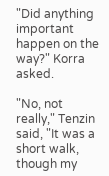"Did anything important happen on the way?" Korra asked.

"No, not really," Tenzin said, "It was a short walk, though my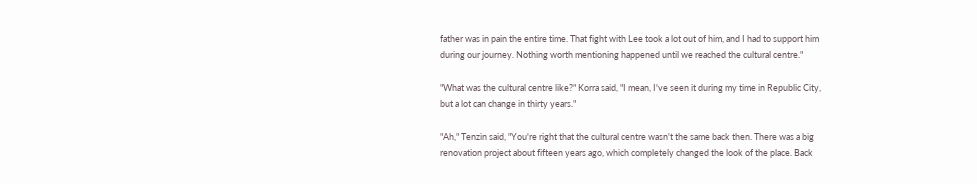father was in pain the entire time. That fight with Lee took a lot out of him, and I had to support him during our journey. Nothing worth mentioning happened until we reached the cultural centre."

"What was the cultural centre like?" Korra said, "I mean, I've seen it during my time in Republic City, but a lot can change in thirty years."

"Ah," Tenzin said, "You're right that the cultural centre wasn't the same back then. There was a big renovation project about fifteen years ago, which completely changed the look of the place. Back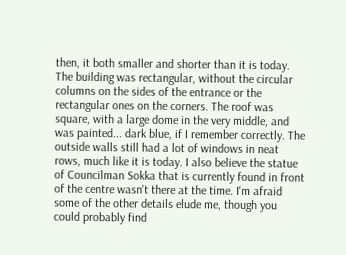then, it both smaller and shorter than it is today. The building was rectangular, without the circular columns on the sides of the entrance or the rectangular ones on the corners. The roof was square, with a large dome in the very middle, and was painted... dark blue, if I remember correctly. The outside walls still had a lot of windows in neat rows, much like it is today. I also believe the statue of Councilman Sokka that is currently found in front of the centre wasn't there at the time. I'm afraid some of the other details elude me, though you could probably find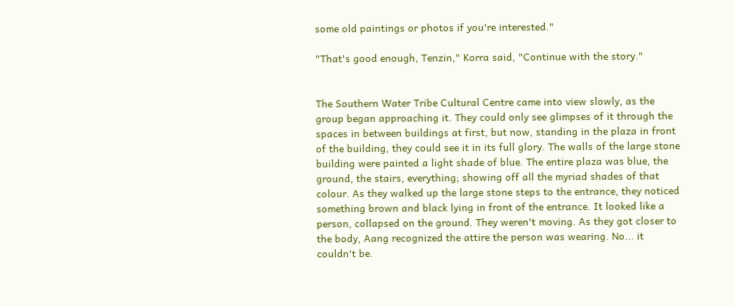some old paintings or photos if you're interested."

"That's good enough, Tenzin," Korra said, "Continue with the story."


The Southern Water Tribe Cultural Centre came into view slowly, as the group began approaching it. They could only see glimpses of it through the spaces in between buildings at first, but now, standing in the plaza in front of the building, they could see it in its full glory. The walls of the large stone building were painted a light shade of blue. The entire plaza was blue, the ground, the stairs, everything; showing off all the myriad shades of that colour. As they walked up the large stone steps to the entrance, they noticed something brown and black lying in front of the entrance. It looked like a person, collapsed on the ground. They weren't moving. As they got closer to the body, Aang recognized the attire the person was wearing. No... it couldn't be.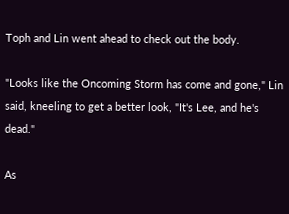Toph and Lin went ahead to check out the body.

"Looks like the Oncoming Storm has come and gone," Lin said, kneeling to get a better look, "It's Lee, and he's dead."

As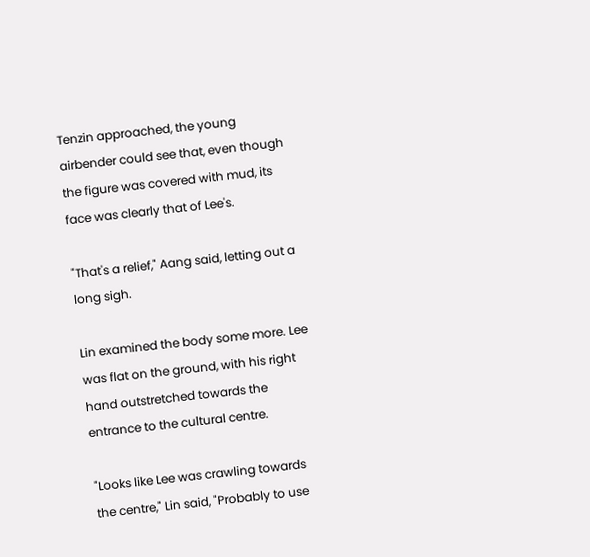Tenzin approached, the young airbender could see that, even though the figure was covered with mud, its face was clearly that of Lee's.

"That's a relief," Aang said, letting out a long sigh.

Lin examined the body some more. Lee was flat on the ground, with his right hand outstretched towards the entrance to the cultural centre.

"Looks like Lee was crawling towards the centre," Lin said, "Probably to use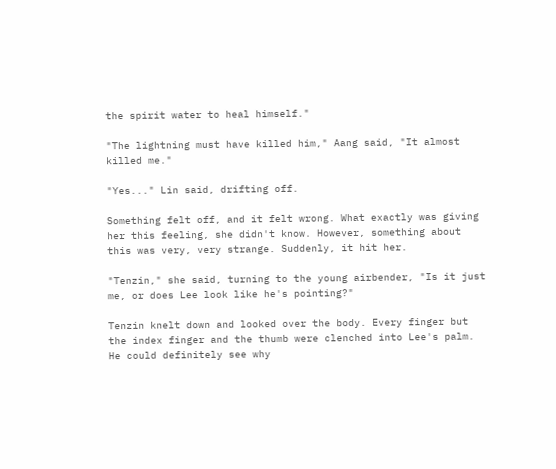the spirit water to heal himself."

"The lightning must have killed him," Aang said, "It almost killed me."

"Yes..." Lin said, drifting off.

Something felt off, and it felt wrong. What exactly was giving her this feeling, she didn't know. However, something about this was very, very strange. Suddenly, it hit her.

"Tenzin," she said, turning to the young airbender, "Is it just me, or does Lee look like he's pointing?"

Tenzin knelt down and looked over the body. Every finger but the index finger and the thumb were clenched into Lee's palm. He could definitely see why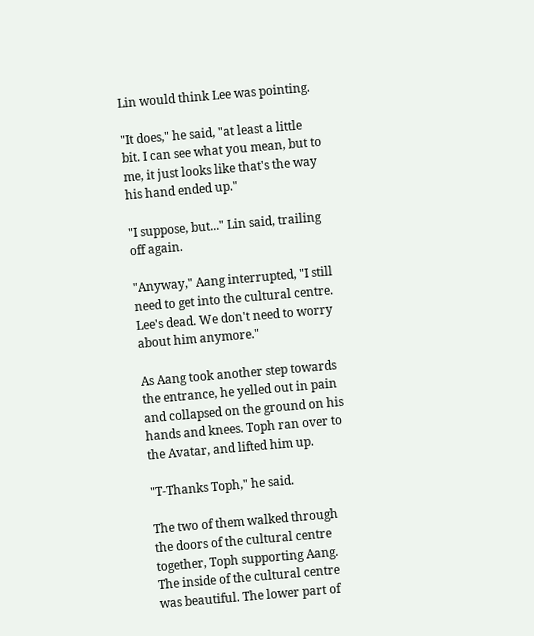Lin would think Lee was pointing.

"It does," he said, "at least a little bit. I can see what you mean, but to me, it just looks like that's the way his hand ended up."

"I suppose, but..." Lin said, trailing off again.

"Anyway," Aang interrupted, "I still need to get into the cultural centre. Lee's dead. We don't need to worry about him anymore."

As Aang took another step towards the entrance, he yelled out in pain and collapsed on the ground on his hands and knees. Toph ran over to the Avatar, and lifted him up.

"T-Thanks Toph," he said.

The two of them walked through the doors of the cultural centre together, Toph supporting Aang. The inside of the cultural centre was beautiful. The lower part of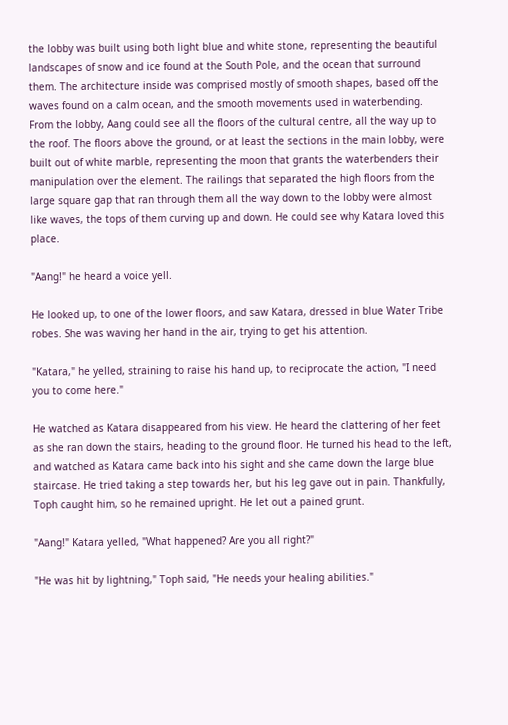the lobby was built using both light blue and white stone, representing the beautiful landscapes of snow and ice found at the South Pole, and the ocean that surround them. The architecture inside was comprised mostly of smooth shapes, based off the waves found on a calm ocean, and the smooth movements used in waterbending. From the lobby, Aang could see all the floors of the cultural centre, all the way up to the roof. The floors above the ground, or at least the sections in the main lobby, were built out of white marble, representing the moon that grants the waterbenders their manipulation over the element. The railings that separated the high floors from the large square gap that ran through them all the way down to the lobby were almost like waves, the tops of them curving up and down. He could see why Katara loved this place.

"Aang!" he heard a voice yell.

He looked up, to one of the lower floors, and saw Katara, dressed in blue Water Tribe robes. She was waving her hand in the air, trying to get his attention.

"Katara," he yelled, straining to raise his hand up, to reciprocate the action, "I need you to come here."

He watched as Katara disappeared from his view. He heard the clattering of her feet as she ran down the stairs, heading to the ground floor. He turned his head to the left, and watched as Katara came back into his sight and she came down the large blue staircase. He tried taking a step towards her, but his leg gave out in pain. Thankfully, Toph caught him, so he remained upright. He let out a pained grunt.

"Aang!" Katara yelled, "What happened? Are you all right?"

"He was hit by lightning," Toph said, "He needs your healing abilities."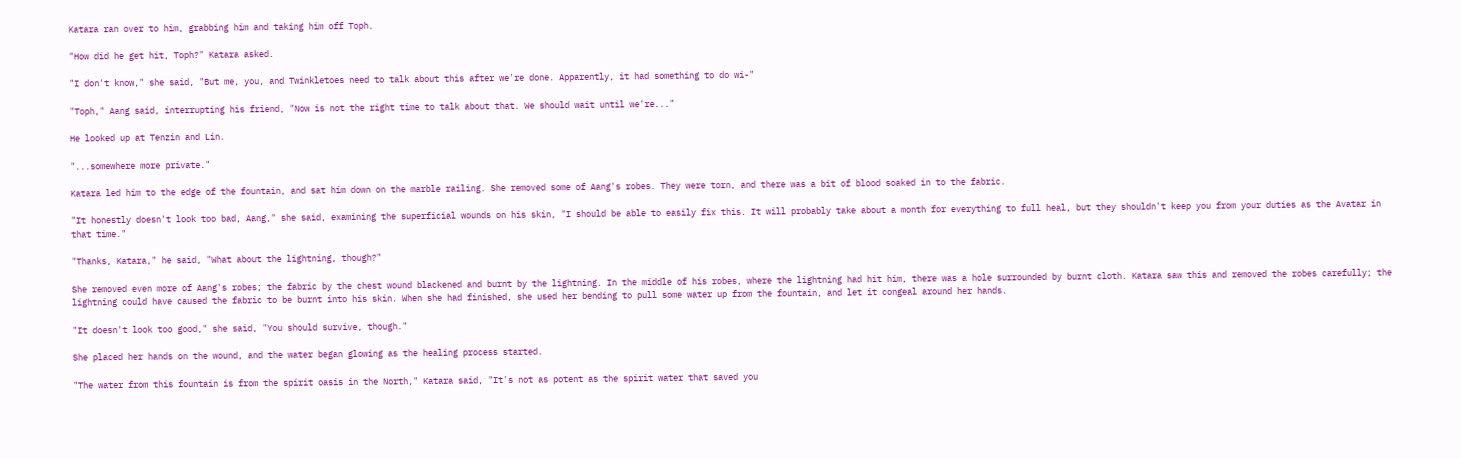Katara ran over to him, grabbing him and taking him off Toph.

"How did he get hit, Toph?" Katara asked.

"I don't know," she said, "But me, you, and Twinkletoes need to talk about this after we're done. Apparently, it had something to do wi-"

"Toph," Aang said, interrupting his friend, "Now is not the right time to talk about that. We should wait until we're..."

He looked up at Tenzin and Lin.

"...somewhere more private."

Katara led him to the edge of the fountain, and sat him down on the marble railing. She removed some of Aang's robes. They were torn, and there was a bit of blood soaked in to the fabric.

"It honestly doesn't look too bad, Aang," she said, examining the superficial wounds on his skin, "I should be able to easily fix this. It will probably take about a month for everything to full heal, but they shouldn't keep you from your duties as the Avatar in that time."

"Thanks, Katara," he said, "What about the lightning, though?"

She removed even more of Aang's robes; the fabric by the chest wound blackened and burnt by the lightning. In the middle of his robes, where the lightning had hit him, there was a hole surrounded by burnt cloth. Katara saw this and removed the robes carefully; the lightning could have caused the fabric to be burnt into his skin. When she had finished, she used her bending to pull some water up from the fountain, and let it congeal around her hands.

"It doesn't look too good," she said, "You should survive, though."

She placed her hands on the wound, and the water began glowing as the healing process started.

"The water from this fountain is from the spirit oasis in the North," Katara said, "It's not as potent as the spirit water that saved you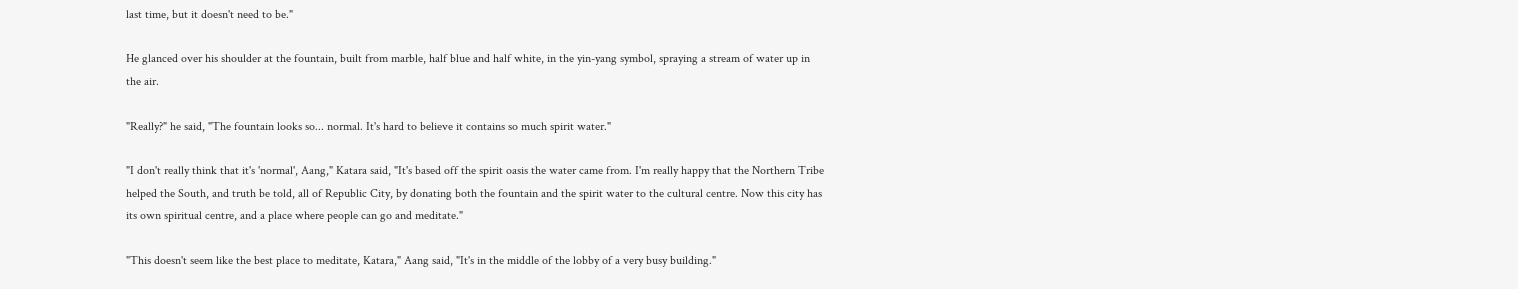last time, but it doesn't need to be."

He glanced over his shoulder at the fountain, built from marble, half blue and half white, in the yin-yang symbol, spraying a stream of water up in the air.

"Really?" he said, "The fountain looks so... normal. It's hard to believe it contains so much spirit water."

"I don't really think that it's 'normal', Aang," Katara said, "It's based off the spirit oasis the water came from. I'm really happy that the Northern Tribe helped the South, and truth be told, all of Republic City, by donating both the fountain and the spirit water to the cultural centre. Now this city has its own spiritual centre, and a place where people can go and meditate."

"This doesn't seem like the best place to meditate, Katara," Aang said, "It's in the middle of the lobby of a very busy building."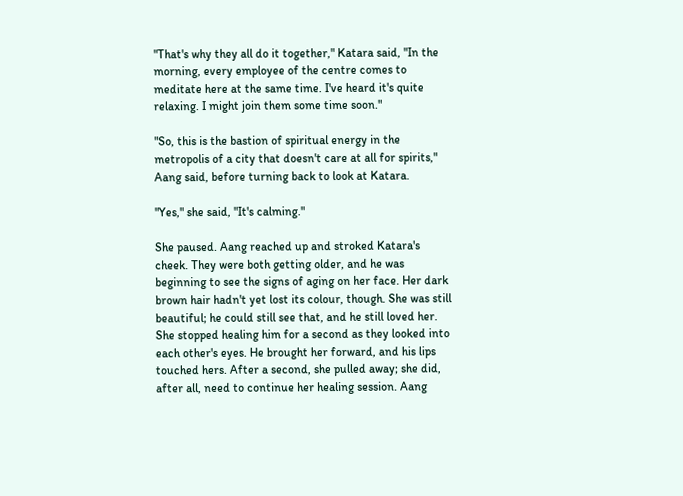"That's why they all do it together," Katara said, "In the morning, every employee of the centre comes to meditate here at the same time. I've heard it's quite relaxing. I might join them some time soon."

"So, this is the bastion of spiritual energy in the metropolis of a city that doesn't care at all for spirits," Aang said, before turning back to look at Katara.

"Yes," she said, "It's calming."

She paused. Aang reached up and stroked Katara's cheek. They were both getting older, and he was beginning to see the signs of aging on her face. Her dark brown hair hadn't yet lost its colour, though. She was still beautiful; he could still see that, and he still loved her. She stopped healing him for a second as they looked into each other's eyes. He brought her forward, and his lips touched hers. After a second, she pulled away; she did, after all, need to continue her healing session. Aang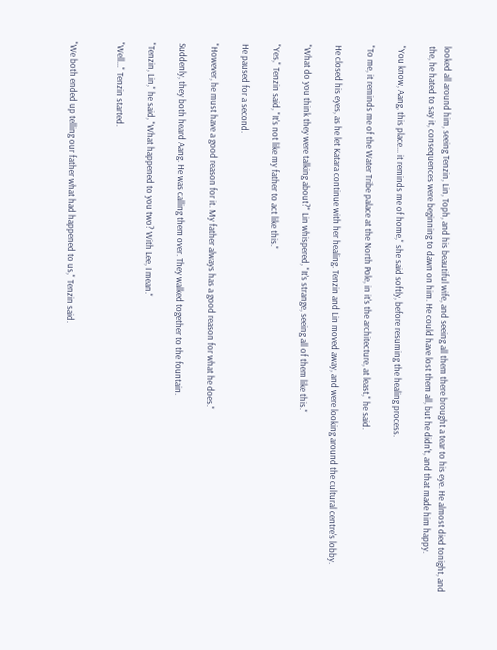looked all around him, seeing Tenzin, Lin, Toph, and his beautiful wife, and seeing all them there brought a tear to his eye. He almost died tonight, and the, he hated to say it, consequences were beginning to dawn on him. He could have lost them all, but he didn't, and that made him happy.

"You know, Aang, this place... it reminds me of home," she said softly, before resuming the healing process.

"To me, it reminds me of the Water Tribe palace at the North Pole, in it's the architecture, at least," he said.

He closed his eyes, as he let Katara continue with her healing. Tenzin and Lin moved away, and were looking around the cultural centre's lobby.

"What do you think they were talking about?" Lin whispered, "It's strange, seeing all of them like this."

"Yes," Tenzin said, "It's not like my father to act like this."

He paused for a second.

"However, he must have a good reason for it. My father always has a good reason for what he does."

Suddenly, they both heard Aang. He was calling them over. They walked together to the fountain.

"Tenzin, Lin," he said, "What happened to you two? With Lee, I mean."

"Well..." Tenzin started.


"We both ended up telling our father what had happened to us," Tenzin said.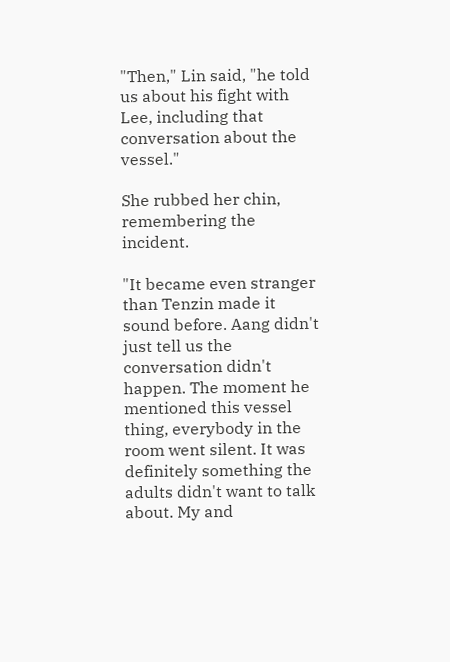"Then," Lin said, "he told us about his fight with Lee, including that conversation about the vessel."

She rubbed her chin, remembering the incident.

"It became even stranger than Tenzin made it sound before. Aang didn't just tell us the conversation didn't happen. The moment he mentioned this vessel thing, everybody in the room went silent. It was definitely something the adults didn't want to talk about. My and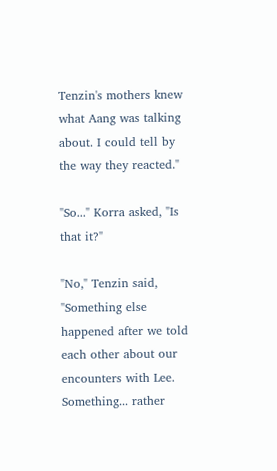Tenzin's mothers knew what Aang was talking about. I could tell by the way they reacted."

"So..." Korra asked, "Is that it?"

"No," Tenzin said, "Something else happened after we told each other about our encounters with Lee. Something... rather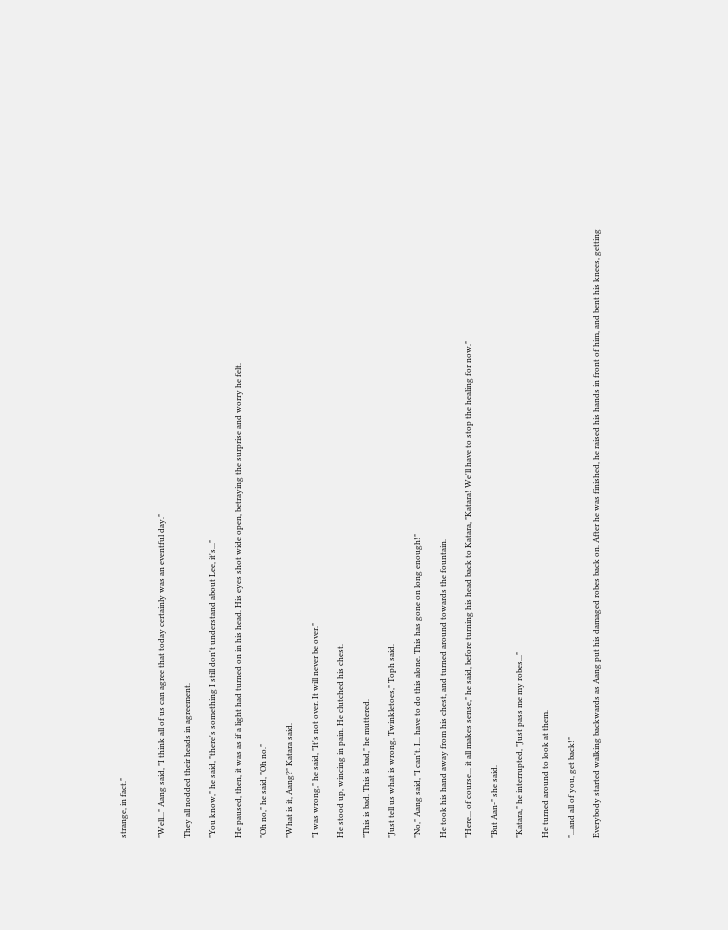strange, in fact."


"Well..." Aang said, "I think all of us can agree that today certainly was an eventful day."

They all nodded their heads in agreement.

"You know," he said, "there's something I still don't understand about Lee, it's..."

He paused, then, it was as if a light had turned on in his head. His eyes shot wide open, betraying the surprise and worry he felt.

"Oh no," he said, "Oh no."

"What is it, Aang?" Katara said.

"I was wrong," he said, "It's not over. It will never be over."

He stood up, wincing in pain. He clutched his chest.

"This is bad. This is bad," he muttered.

"Just tell us what is wrong, Twinkletoes," Toph said.

"No," Aang said, "I can't. I... have to do this alone. This has gone on long enough!"

He took his hand away from his chest, and turned around towards the fountain.

"Here... of course... it all makes sense," he said, before turning his head back to Katara, "Katara! We'll have to stop the healing for now."

"But Aan-" she said.

"Katara," he interrupted, "Just pass me my robes..."

He turned around to look at them.

"...and all of you, get back!"

Everybody started walking backwards as Aang put his damaged robes back on. After he was finished, he raised his hands in front of him, and bent his knees, getting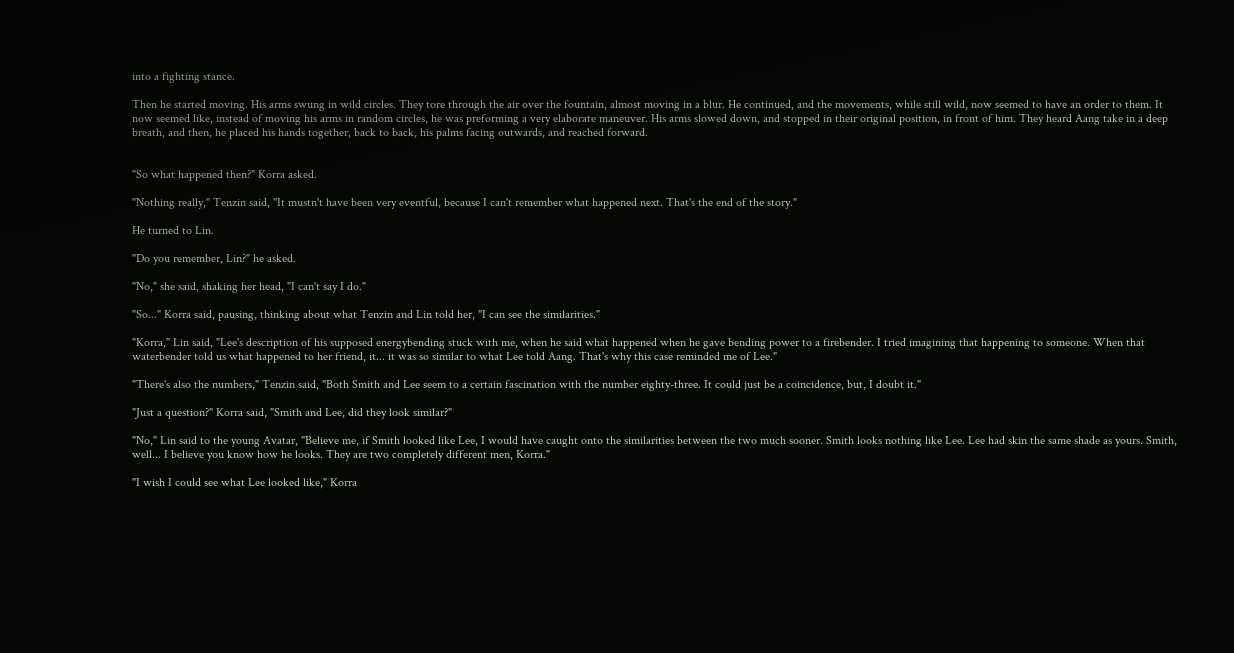into a fighting stance.

Then he started moving. His arms swung in wild circles. They tore through the air over the fountain, almost moving in a blur. He continued, and the movements, while still wild, now seemed to have an order to them. It now seemed like, instead of moving his arms in random circles, he was preforming a very elaborate maneuver. His arms slowed down, and stopped in their original position, in front of him. They heard Aang take in a deep breath, and then, he placed his hands together, back to back, his palms facing outwards, and reached forward.


"So what happened then?" Korra asked.

"Nothing really," Tenzin said, "It mustn't have been very eventful, because I can't remember what happened next. That's the end of the story."

He turned to Lin.

"Do you remember, Lin?" he asked.

"No," she said, shaking her head, "I can't say I do."

"So..." Korra said, pausing, thinking about what Tenzin and Lin told her, "I can see the similarities."

"Korra," Lin said, "Lee's description of his supposed energybending stuck with me, when he said what happened when he gave bending power to a firebender. I tried imagining that happening to someone. When that waterbender told us what happened to her friend, it... it was so similar to what Lee told Aang. That's why this case reminded me of Lee."

"There's also the numbers," Tenzin said, "Both Smith and Lee seem to a certain fascination with the number eighty-three. It could just be a coincidence, but, I doubt it."

"Just a question?" Korra said, "Smith and Lee, did they look similar?"

"No," Lin said to the young Avatar, "Believe me, if Smith looked like Lee, I would have caught onto the similarities between the two much sooner. Smith looks nothing like Lee. Lee had skin the same shade as yours. Smith, well... I believe you know how he looks. They are two completely different men, Korra."

"I wish I could see what Lee looked like," Korra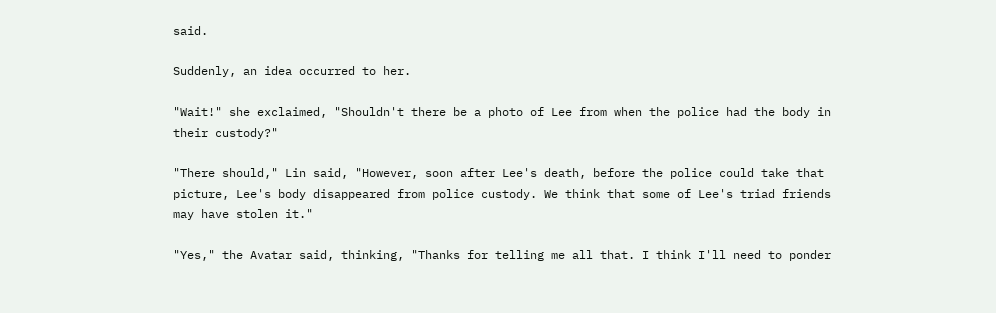said.

Suddenly, an idea occurred to her.

"Wait!" she exclaimed, "Shouldn't there be a photo of Lee from when the police had the body in their custody?"

"There should," Lin said, "However, soon after Lee's death, before the police could take that picture, Lee's body disappeared from police custody. We think that some of Lee's triad friends may have stolen it."

"Yes," the Avatar said, thinking, "Thanks for telling me all that. I think I'll need to ponder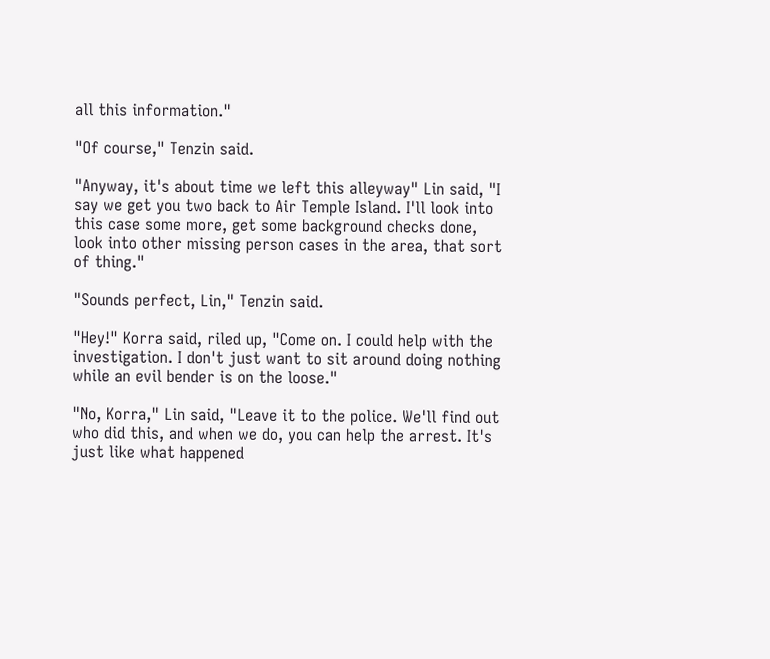all this information."

"Of course," Tenzin said.

"Anyway, it's about time we left this alleyway" Lin said, "I say we get you two back to Air Temple Island. I'll look into this case some more, get some background checks done, look into other missing person cases in the area, that sort of thing."

"Sounds perfect, Lin," Tenzin said.

"Hey!" Korra said, riled up, "Come on. I could help with the investigation. I don't just want to sit around doing nothing while an evil bender is on the loose."

"No, Korra," Lin said, "Leave it to the police. We'll find out who did this, and when we do, you can help the arrest. It's just like what happened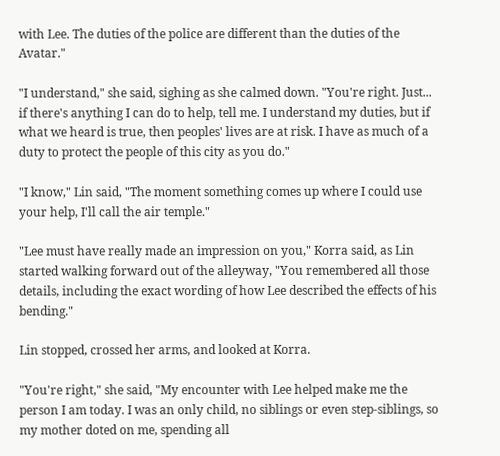with Lee. The duties of the police are different than the duties of the Avatar."

"I understand," she said, sighing as she calmed down. "You're right. Just... if there's anything I can do to help, tell me. I understand my duties, but if what we heard is true, then peoples' lives are at risk. I have as much of a duty to protect the people of this city as you do."

"I know," Lin said, "The moment something comes up where I could use your help, I'll call the air temple."

"Lee must have really made an impression on you," Korra said, as Lin started walking forward out of the alleyway, "You remembered all those details, including the exact wording of how Lee described the effects of his bending."

Lin stopped, crossed her arms, and looked at Korra.

"You're right," she said, "My encounter with Lee helped make me the person I am today. I was an only child, no siblings or even step-siblings, so my mother doted on me, spending all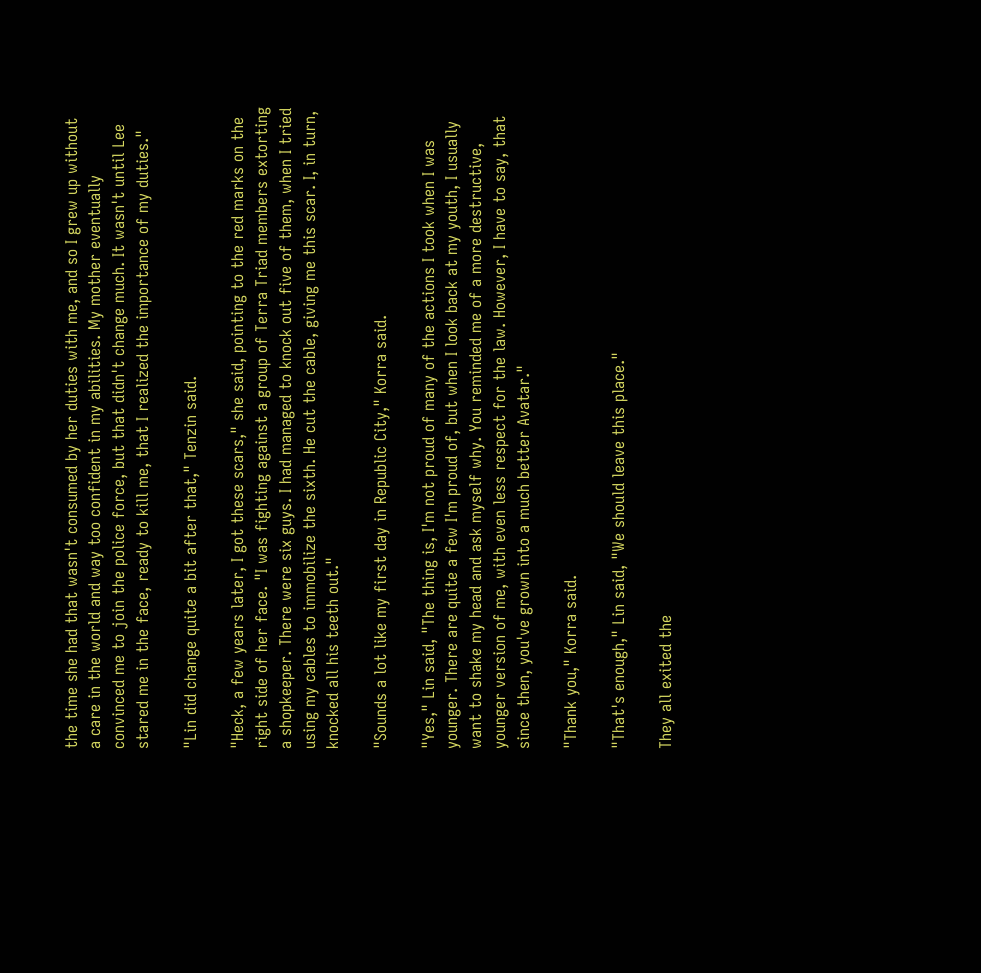the time she had that wasn't consumed by her duties with me, and so I grew up without a care in the world and way too confident in my abilities. My mother eventually convinced me to join the police force, but that didn't change much. It wasn't until Lee stared me in the face, ready to kill me, that I realized the importance of my duties."

"Lin did change quite a bit after that," Tenzin said.

"Heck, a few years later, I got these scars," she said, pointing to the red marks on the right side of her face. "I was fighting against a group of Terra Triad members extorting a shopkeeper. There were six guys. I had managed to knock out five of them, when I tried using my cables to immobilize the sixth. He cut the cable, giving me this scar. I, in turn, knocked all his teeth out."

"Sounds a lot like my first day in Republic City," Korra said.

"Yes," Lin said, "The thing is, I'm not proud of many of the actions I took when I was younger. There are quite a few I'm proud of, but when I look back at my youth, I usually want to shake my head and ask myself why. You reminded me of a more destructive, younger version of me, with even less respect for the law. However, I have to say, that since then, you've grown into a much better Avatar."

"Thank you," Korra said.

"That's enough," Lin said, "We should leave this place."

They all exited the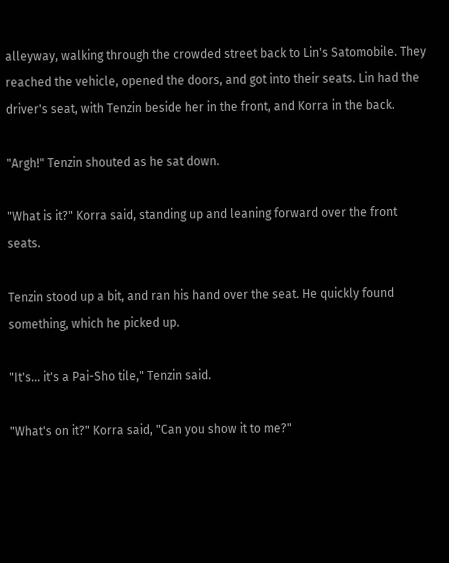alleyway, walking through the crowded street back to Lin's Satomobile. They reached the vehicle, opened the doors, and got into their seats. Lin had the driver's seat, with Tenzin beside her in the front, and Korra in the back.

"Argh!" Tenzin shouted as he sat down.

"What is it?" Korra said, standing up and leaning forward over the front seats.

Tenzin stood up a bit, and ran his hand over the seat. He quickly found something, which he picked up.

"It's... it's a Pai-Sho tile," Tenzin said.

"What's on it?" Korra said, "Can you show it to me?"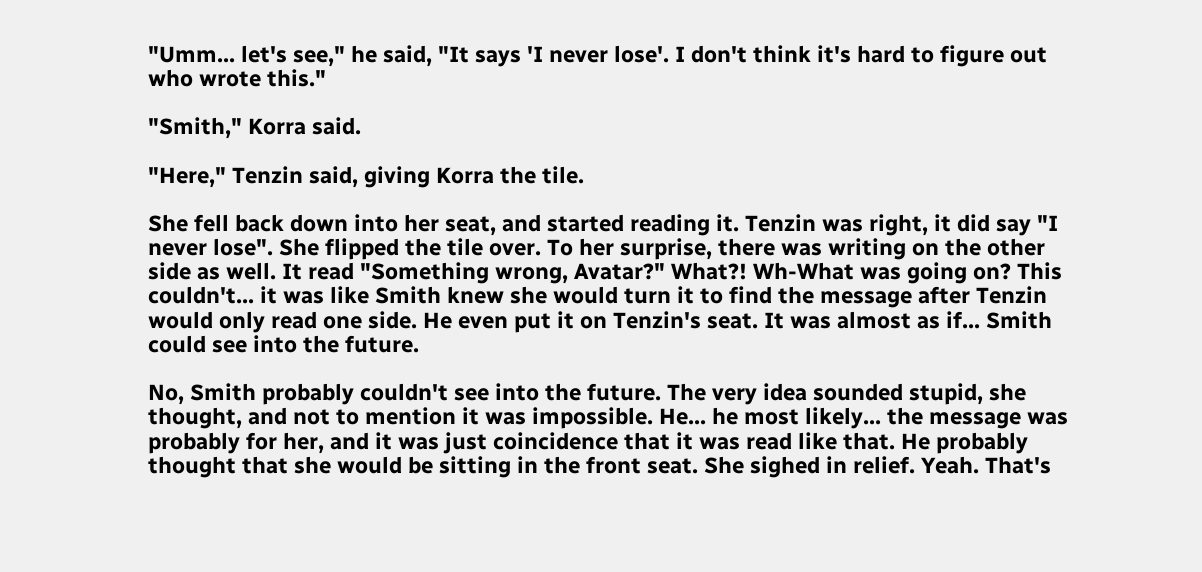"Umm... let's see," he said, "It says 'I never lose'. I don't think it's hard to figure out who wrote this."

"Smith," Korra said.

"Here," Tenzin said, giving Korra the tile.

She fell back down into her seat, and started reading it. Tenzin was right, it did say "I never lose". She flipped the tile over. To her surprise, there was writing on the other side as well. It read "Something wrong, Avatar?" What?! Wh-What was going on? This couldn't... it was like Smith knew she would turn it to find the message after Tenzin would only read one side. He even put it on Tenzin's seat. It was almost as if... Smith could see into the future.

No, Smith probably couldn't see into the future. The very idea sounded stupid, she thought, and not to mention it was impossible. He... he most likely... the message was probably for her, and it was just coincidence that it was read like that. He probably thought that she would be sitting in the front seat. She sighed in relief. Yeah. That's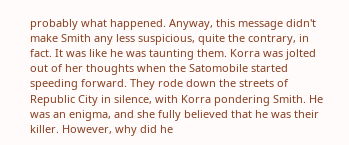probably what happened. Anyway, this message didn't make Smith any less suspicious, quite the contrary, in fact. It was like he was taunting them. Korra was jolted out of her thoughts when the Satomobile started speeding forward. They rode down the streets of Republic City in silence, with Korra pondering Smith. He was an enigma, and she fully believed that he was their killer. However, why did he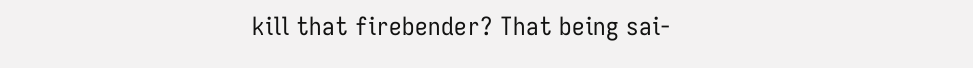kill that firebender? That being sai-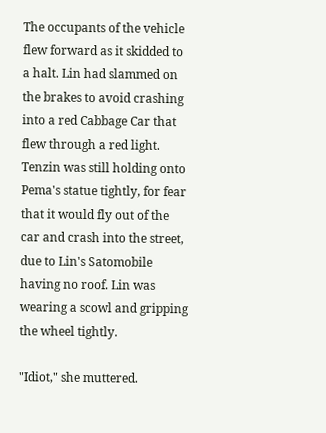The occupants of the vehicle flew forward as it skidded to a halt. Lin had slammed on the brakes to avoid crashing into a red Cabbage Car that flew through a red light. Tenzin was still holding onto Pema's statue tightly, for fear that it would fly out of the car and crash into the street, due to Lin's Satomobile having no roof. Lin was wearing a scowl and gripping the wheel tightly.

"Idiot," she muttered.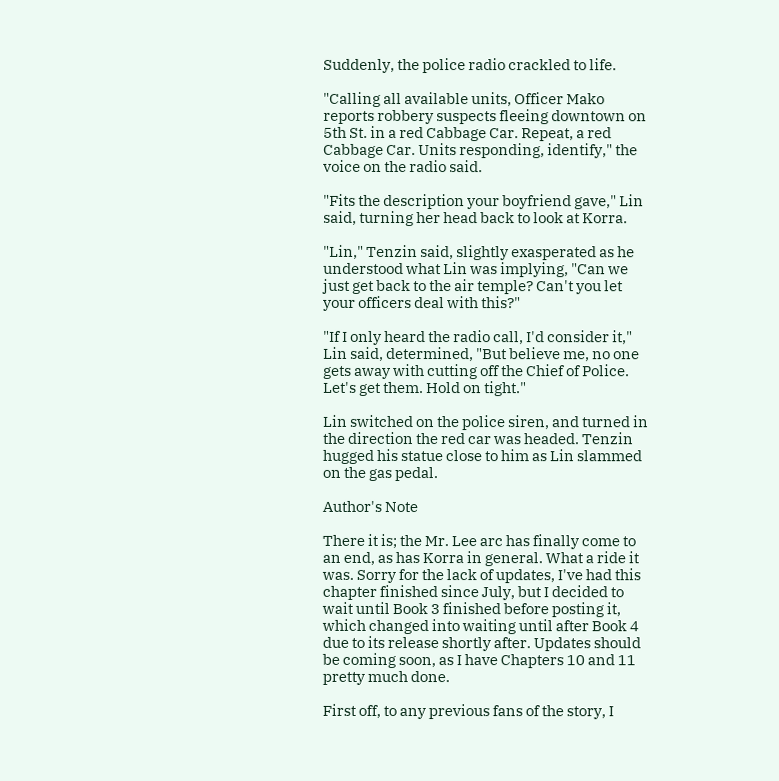Suddenly, the police radio crackled to life.

"Calling all available units, Officer Mako reports robbery suspects fleeing downtown on 5th St. in a red Cabbage Car. Repeat, a red Cabbage Car. Units responding, identify," the voice on the radio said.

"Fits the description your boyfriend gave," Lin said, turning her head back to look at Korra.

"Lin," Tenzin said, slightly exasperated as he understood what Lin was implying, "Can we just get back to the air temple? Can't you let your officers deal with this?"

"If I only heard the radio call, I'd consider it," Lin said, determined, "But believe me, no one gets away with cutting off the Chief of Police. Let's get them. Hold on tight."

Lin switched on the police siren, and turned in the direction the red car was headed. Tenzin hugged his statue close to him as Lin slammed on the gas pedal.

Author's Note

There it is; the Mr. Lee arc has finally come to an end, as has Korra in general. What a ride it was. Sorry for the lack of updates, I've had this chapter finished since July, but I decided to wait until Book 3 finished before posting it, which changed into waiting until after Book 4 due to its release shortly after. Updates should be coming soon, as I have Chapters 10 and 11 pretty much done.

First off, to any previous fans of the story, I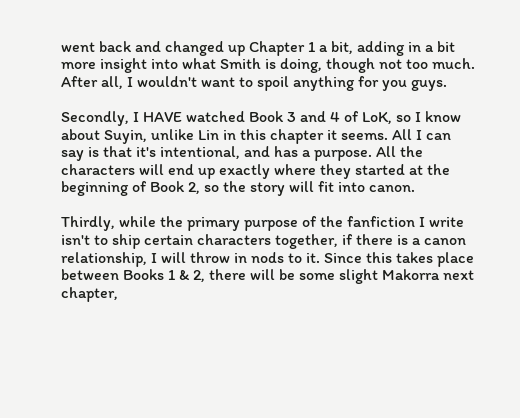went back and changed up Chapter 1 a bit, adding in a bit more insight into what Smith is doing, though not too much. After all, I wouldn't want to spoil anything for you guys.

Secondly, I HAVE watched Book 3 and 4 of LoK, so I know about Suyin, unlike Lin in this chapter it seems. All I can say is that it's intentional, and has a purpose. All the characters will end up exactly where they started at the beginning of Book 2, so the story will fit into canon.

Thirdly, while the primary purpose of the fanfiction I write isn't to ship certain characters together, if there is a canon relationship, I will throw in nods to it. Since this takes place between Books 1 & 2, there will be some slight Makorra next chapter,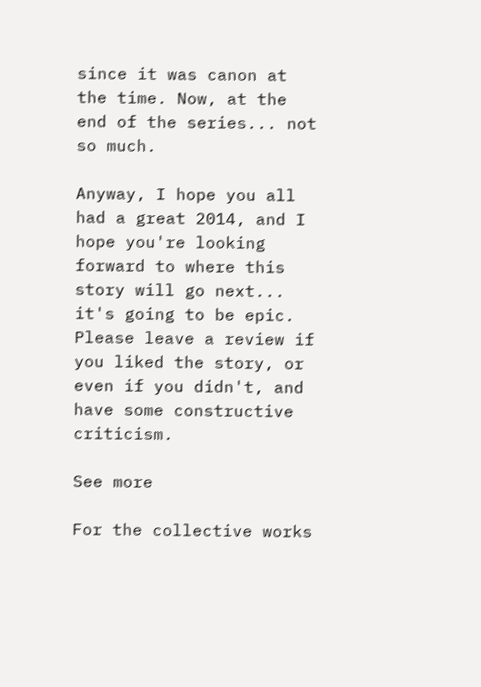since it was canon at the time. Now, at the end of the series... not so much.

Anyway, I hope you all had a great 2014, and I hope you're looking forward to where this story will go next... it's going to be epic. Please leave a review if you liked the story, or even if you didn't, and have some constructive criticism.

See more

For the collective works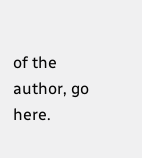of the author, go here.